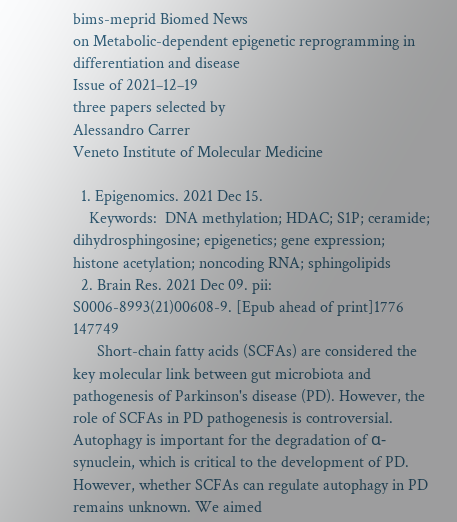bims-meprid Biomed News
on Metabolic-dependent epigenetic reprogramming in differentiation and disease
Issue of 2021‒12‒19
three papers selected by
Alessandro Carrer
Veneto Institute of Molecular Medicine

  1. Epigenomics. 2021 Dec 15.
    Keywords:  DNA methylation; HDAC; S1P; ceramide; dihydrosphingosine; epigenetics; gene expression; histone acetylation; noncoding RNA; sphingolipids
  2. Brain Res. 2021 Dec 09. pii: S0006-8993(21)00608-9. [Epub ahead of print]1776 147749
      Short-chain fatty acids (SCFAs) are considered the key molecular link between gut microbiota and pathogenesis of Parkinson's disease (PD). However, the role of SCFAs in PD pathogenesis is controversial. Autophagy is important for the degradation of α-synuclein, which is critical to the development of PD. However, whether SCFAs can regulate autophagy in PD remains unknown. We aimed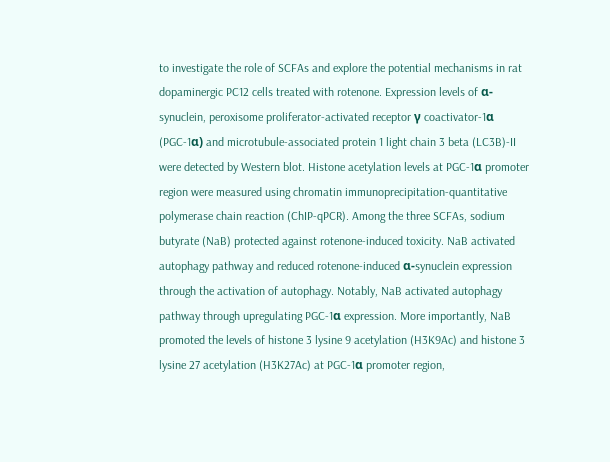to investigate the role of SCFAs and explore the potential mechanisms in rat dopaminergic PC12 cells treated with rotenone. Expression levels of α-synuclein, peroxisome proliferator-activated receptor γ coactivator-1α (PGC-1α) and microtubule-associated protein 1 light chain 3 beta (LC3B)-II were detected by Western blot. Histone acetylation levels at PGC-1α promoter region were measured using chromatin immunoprecipitation-quantitative polymerase chain reaction (ChIP-qPCR). Among the three SCFAs, sodium butyrate (NaB) protected against rotenone-induced toxicity. NaB activated autophagy pathway and reduced rotenone-induced α-synuclein expression through the activation of autophagy. Notably, NaB activated autophagy pathway through upregulating PGC-1α expression. More importantly, NaB promoted the levels of histone 3 lysine 9 acetylation (H3K9Ac) and histone 3 lysine 27 acetylation (H3K27Ac) at PGC-1α promoter region,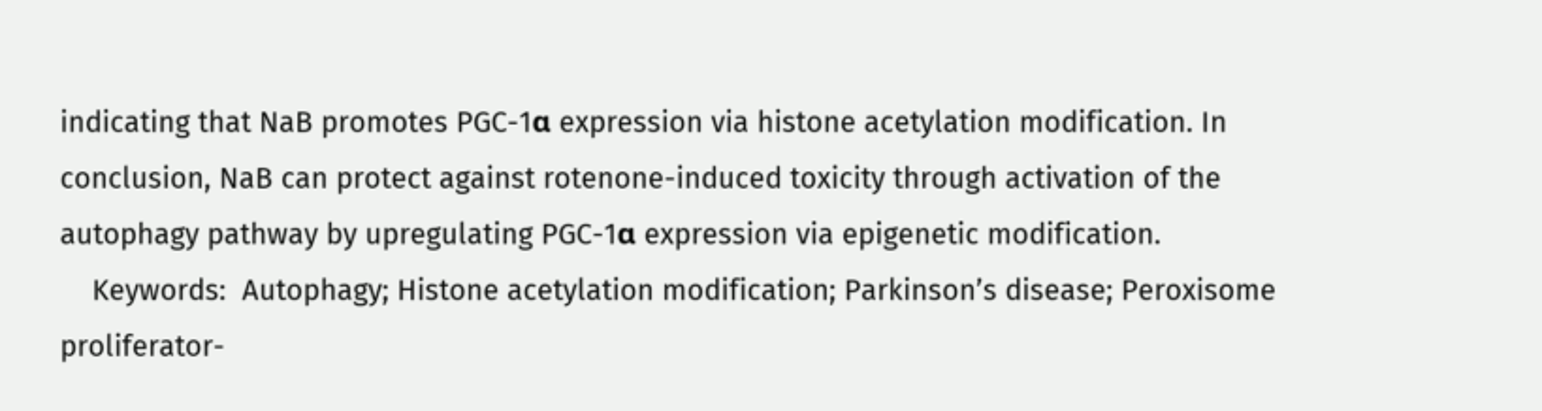indicating that NaB promotes PGC-1α expression via histone acetylation modification. In conclusion, NaB can protect against rotenone-induced toxicity through activation of the autophagy pathway by upregulating PGC-1α expression via epigenetic modification.
    Keywords:  Autophagy; Histone acetylation modification; Parkinson’s disease; Peroxisome proliferator-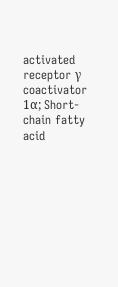activated receptor γ coactivator 1α; Short-chain fatty acid